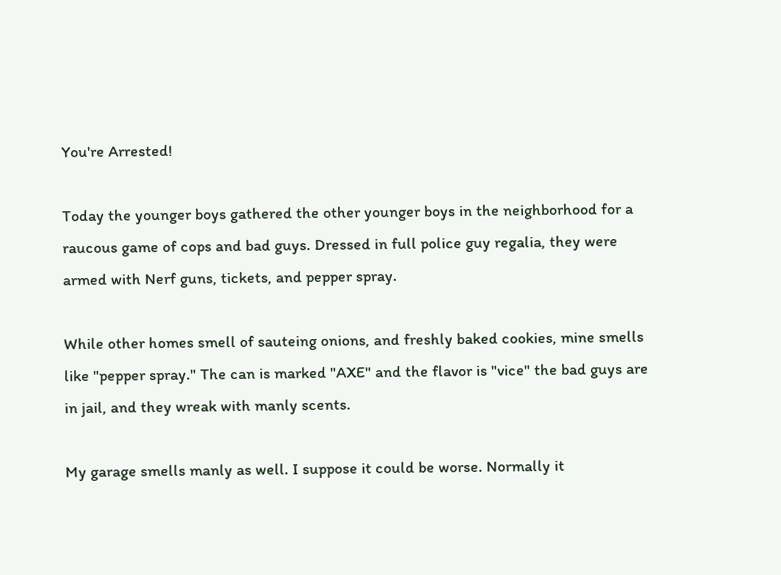You're Arrested!

Today the younger boys gathered the other younger boys in the neighborhood for a raucous game of cops and bad guys. Dressed in full police guy regalia, they were armed with Nerf guns, tickets, and pepper spray.

While other homes smell of sauteing onions, and freshly baked cookies, mine smells like "pepper spray." The can is marked "AXE" and the flavor is "vice" the bad guys are in jail, and they wreak with manly scents.

My garage smells manly as well. I suppose it could be worse. Normally it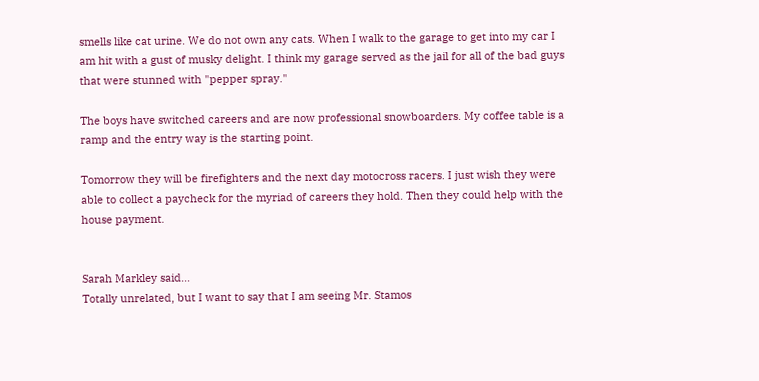smells like cat urine. We do not own any cats. When I walk to the garage to get into my car I am hit with a gust of musky delight. I think my garage served as the jail for all of the bad guys that were stunned with "pepper spray."

The boys have switched careers and are now professional snowboarders. My coffee table is a ramp and the entry way is the starting point.

Tomorrow they will be firefighters and the next day motocross racers. I just wish they were able to collect a paycheck for the myriad of careers they hold. Then they could help with the house payment.


Sarah Markley said…
Totally unrelated, but I want to say that I am seeing Mr. Stamos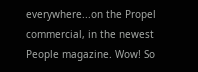everywhere...on the Propel commercial, in the newest People magazine. Wow! So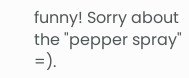funny! Sorry about the "pepper spray" =).